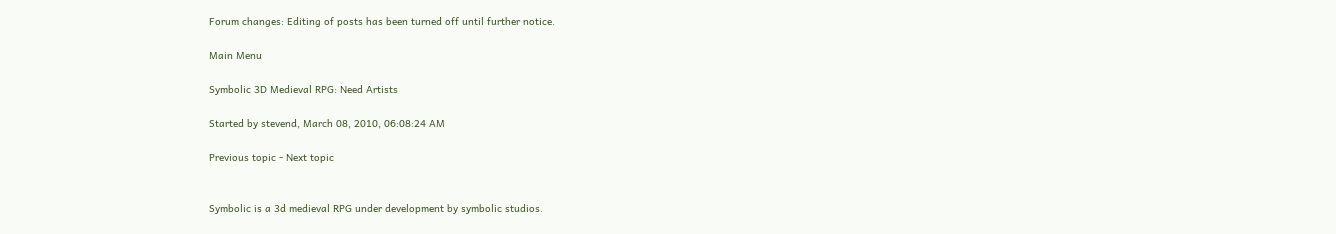Forum changes: Editing of posts has been turned off until further notice.

Main Menu

Symbolic 3D Medieval RPG: Need Artists

Started by stevend, March 08, 2010, 06:08:24 AM

Previous topic - Next topic


Symbolic is a 3d medieval RPG under development by symbolic studios.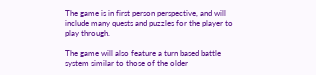The game is in first person perspective, and will include many quests and puzzles for the player to play through.

The game will also feature a turn based battle system similar to those of the older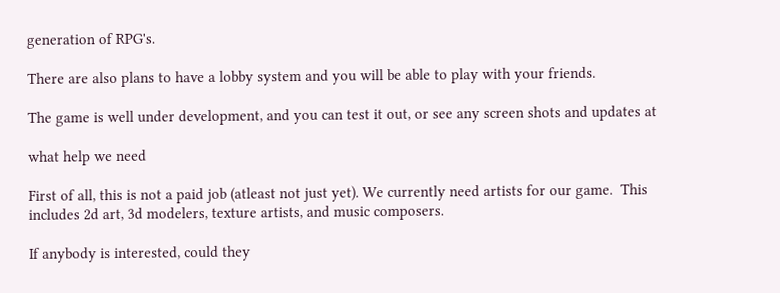generation of RPG's.

There are also plans to have a lobby system and you will be able to play with your friends.

The game is well under development, and you can test it out, or see any screen shots and updates at

what help we need

First of all, this is not a paid job (atleast not just yet). We currently need artists for our game.  This includes 2d art, 3d modelers, texture artists, and music composers.

If anybody is interested, could they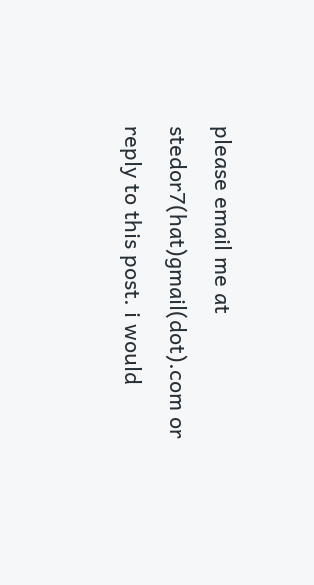please email me at stedor7(hat)gmail(dot).com or reply to this post. i would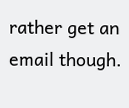rather get an email though.